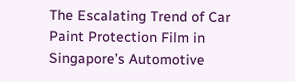The Escalating Trend of Car Paint Protection Film in Singapore’s Automotive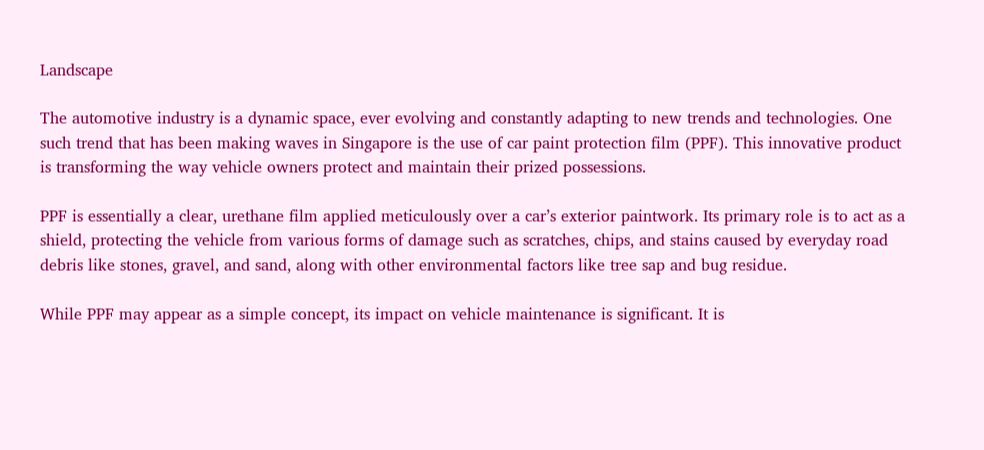Landscape

The automotive industry is a dynamic space, ever evolving and constantly adapting to new trends and technologies. One such trend that has been making waves in Singapore is the use of car paint protection film (PPF). This innovative product is transforming the way vehicle owners protect and maintain their prized possessions.

PPF is essentially a clear, urethane film applied meticulously over a car’s exterior paintwork. Its primary role is to act as a shield, protecting the vehicle from various forms of damage such as scratches, chips, and stains caused by everyday road debris like stones, gravel, and sand, along with other environmental factors like tree sap and bug residue.

While PPF may appear as a simple concept, its impact on vehicle maintenance is significant. It is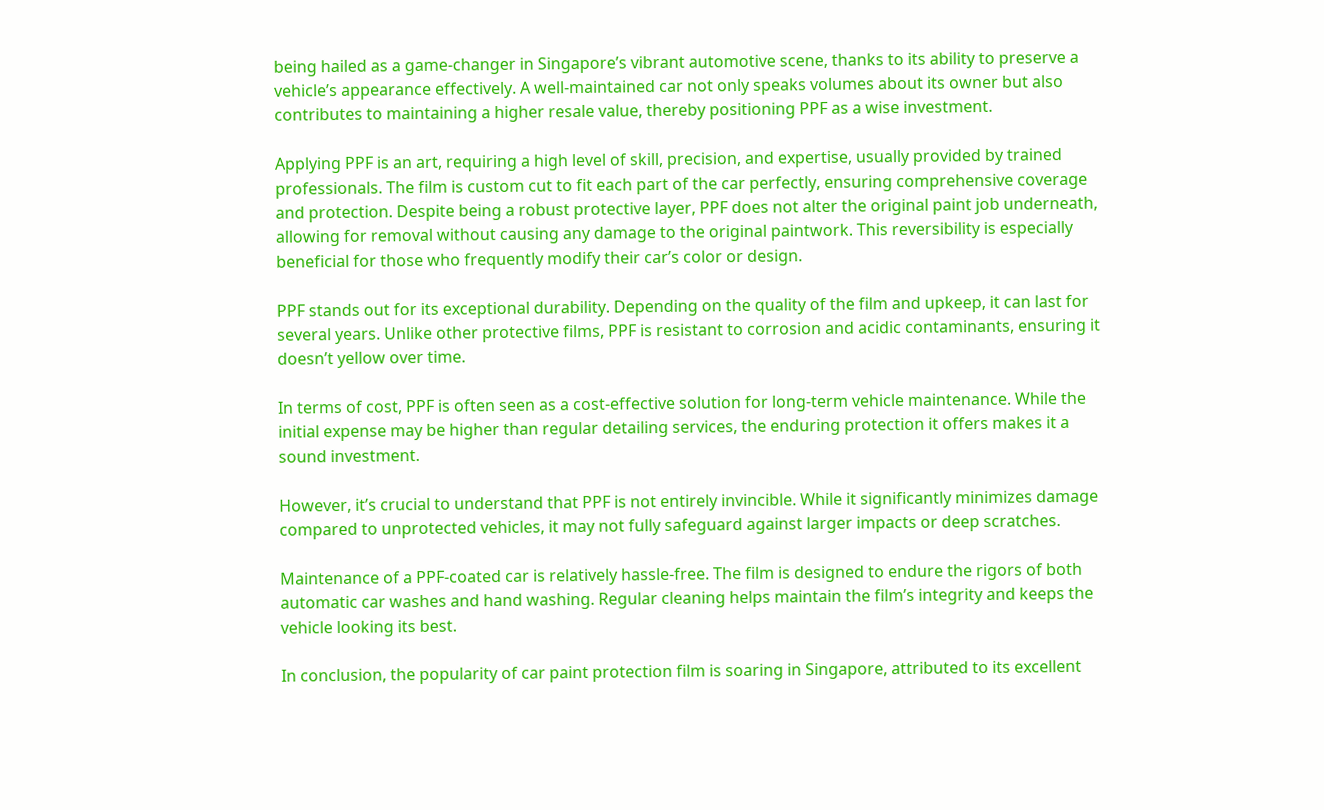being hailed as a game-changer in Singapore’s vibrant automotive scene, thanks to its ability to preserve a vehicle’s appearance effectively. A well-maintained car not only speaks volumes about its owner but also contributes to maintaining a higher resale value, thereby positioning PPF as a wise investment.

Applying PPF is an art, requiring a high level of skill, precision, and expertise, usually provided by trained professionals. The film is custom cut to fit each part of the car perfectly, ensuring comprehensive coverage and protection. Despite being a robust protective layer, PPF does not alter the original paint job underneath, allowing for removal without causing any damage to the original paintwork. This reversibility is especially beneficial for those who frequently modify their car’s color or design.

PPF stands out for its exceptional durability. Depending on the quality of the film and upkeep, it can last for several years. Unlike other protective films, PPF is resistant to corrosion and acidic contaminants, ensuring it doesn’t yellow over time.

In terms of cost, PPF is often seen as a cost-effective solution for long-term vehicle maintenance. While the initial expense may be higher than regular detailing services, the enduring protection it offers makes it a sound investment.

However, it’s crucial to understand that PPF is not entirely invincible. While it significantly minimizes damage compared to unprotected vehicles, it may not fully safeguard against larger impacts or deep scratches.

Maintenance of a PPF-coated car is relatively hassle-free. The film is designed to endure the rigors of both automatic car washes and hand washing. Regular cleaning helps maintain the film’s integrity and keeps the vehicle looking its best.

In conclusion, the popularity of car paint protection film is soaring in Singapore, attributed to its excellent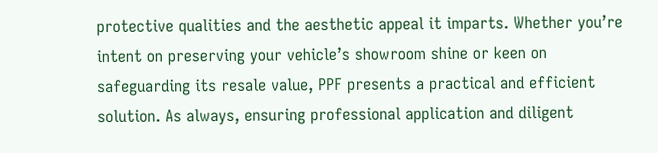protective qualities and the aesthetic appeal it imparts. Whether you’re intent on preserving your vehicle’s showroom shine or keen on safeguarding its resale value, PPF presents a practical and efficient solution. As always, ensuring professional application and diligent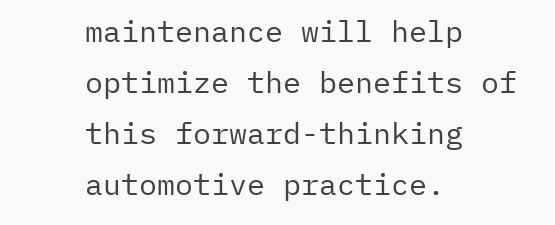maintenance will help optimize the benefits of this forward-thinking automotive practice.